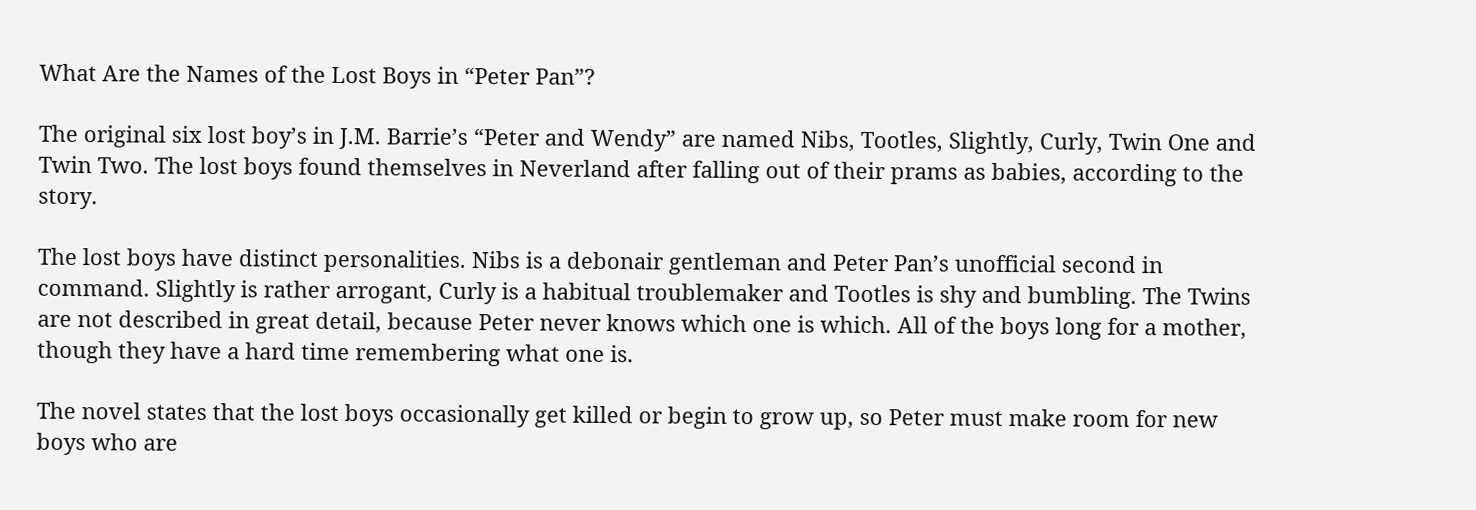What Are the Names of the Lost Boys in “Peter Pan”?

The original six lost boy’s in J.M. Barrie’s “Peter and Wendy” are named Nibs, Tootles, Slightly, Curly, Twin One and Twin Two. The lost boys found themselves in Neverland after falling out of their prams as babies, according to the story.

The lost boys have distinct personalities. Nibs is a debonair gentleman and Peter Pan’s unofficial second in command. Slightly is rather arrogant, Curly is a habitual troublemaker and Tootles is shy and bumbling. The Twins are not described in great detail, because Peter never knows which one is which. All of the boys long for a mother, though they have a hard time remembering what one is.

The novel states that the lost boys occasionally get killed or begin to grow up, so Peter must make room for new boys who are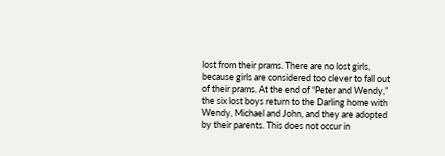lost from their prams. There are no lost girls, because girls are considered too clever to fall out of their prams. At the end of “Peter and Wendy,” the six lost boys return to the Darling home with Wendy, Michael and John, and they are adopted by their parents. This does not occur in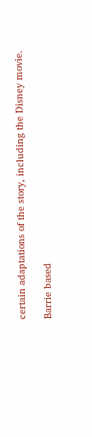certain adaptations of the story, including the Disney movie.

Barrie based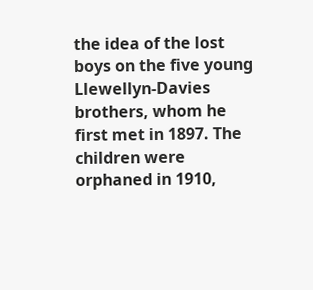the idea of the lost boys on the five young Llewellyn-Davies brothers, whom he first met in 1897. The children were orphaned in 1910,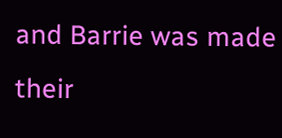and Barrie was made their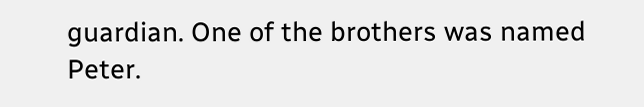guardian. One of the brothers was named Peter.